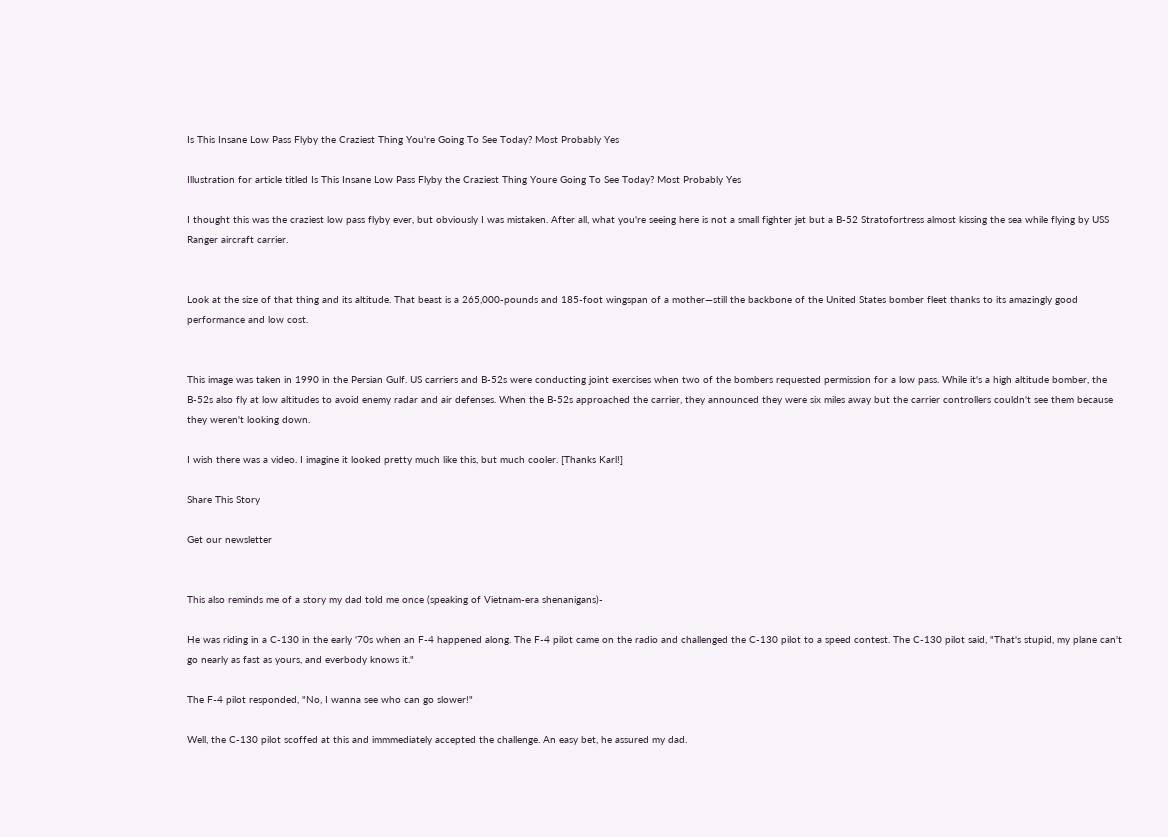Is This Insane Low Pass Flyby the Craziest Thing You're Going To See Today? Most Probably Yes

Illustration for article titled Is This Insane Low Pass Flyby the Craziest Thing Youre Going To See Today? Most Probably Yes

I thought this was the craziest low pass flyby ever, but obviously I was mistaken. After all, what you're seeing here is not a small fighter jet but a B-52 Stratofortress almost kissing the sea while flying by USS Ranger aircraft carrier.


Look at the size of that thing and its altitude. That beast is a 265,000-pounds and 185-foot wingspan of a mother—still the backbone of the United States bomber fleet thanks to its amazingly good performance and low cost.


This image was taken in 1990 in the Persian Gulf. US carriers and B-52s were conducting joint exercises when two of the bombers requested permission for a low pass. While it's a high altitude bomber, the B-52s also fly at low altitudes to avoid enemy radar and air defenses. When the B-52s approached the carrier, they announced they were six miles away but the carrier controllers couldn't see them because they weren't looking down.

I wish there was a video. I imagine it looked pretty much like this, but much cooler. [Thanks Karl!]

Share This Story

Get our newsletter


This also reminds me of a story my dad told me once (speaking of Vietnam-era shenanigans)-

He was riding in a C-130 in the early '70s when an F-4 happened along. The F-4 pilot came on the radio and challenged the C-130 pilot to a speed contest. The C-130 pilot said, "That's stupid, my plane can't go nearly as fast as yours, and everbody knows it."

The F-4 pilot responded, "No, I wanna see who can go slower!"

Well, the C-130 pilot scoffed at this and immmediately accepted the challenge. An easy bet, he assured my dad.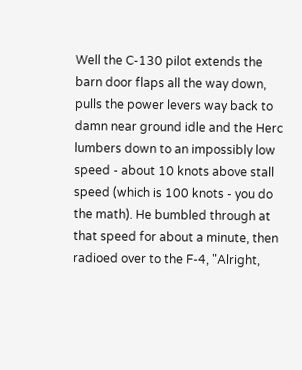Well the C-130 pilot extends the barn door flaps all the way down, pulls the power levers way back to damn near ground idle and the Herc lumbers down to an impossibly low speed - about 10 knots above stall speed (which is 100 knots - you do the math). He bumbled through at that speed for about a minute, then radioed over to the F-4, "Alright,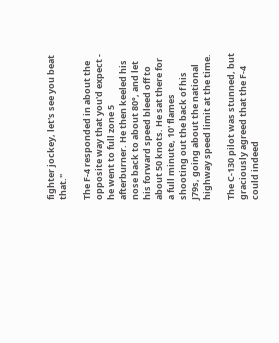fighter jockey, let's see you beat that."

The F-4 responded in about the opposite way that you'd expect - he went to full zone 5 afterburner. He then keeled his nose back to about 80°, and let his forward speed bleed off to about 50 knots. He sat there for a full minute, 10' flames shooting out the back of his J79s, going about the national highway speed limit at the time.

The C-130 pilot was stunned, but graciously agreed that the F-4 could indeed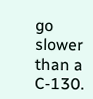go slower than a C-130.